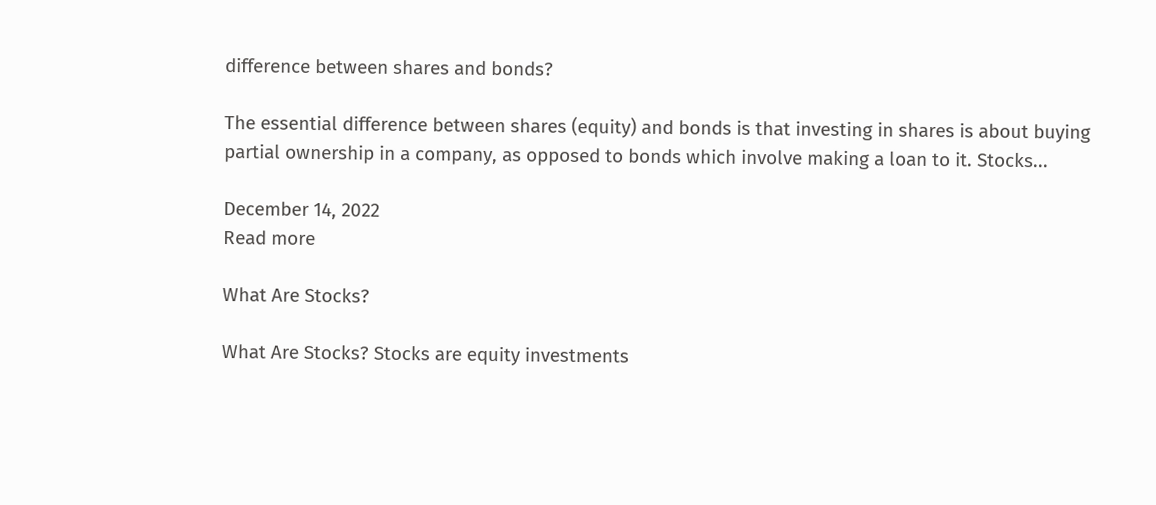difference between shares and bonds?

The essential difference between shares (equity) and bonds is that investing in shares is about buying partial ownership in a company, as opposed to bonds which involve making a loan to it. Stocks...

December 14, 2022
Read more

What Are Stocks?

What Are Stocks? Stocks are equity investments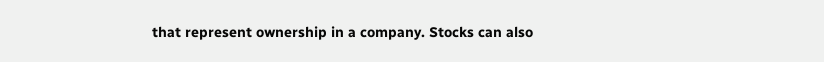that represent ownership in a company. Stocks can also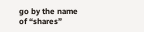go by the name of “shares”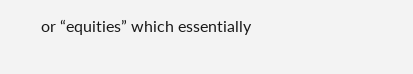or “equities” which essentially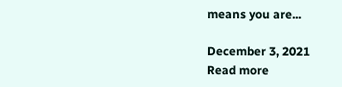means you are...

December 3, 2021
Read more